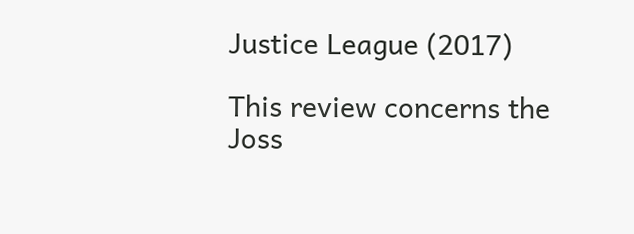Justice League (2017)

This review concerns the Joss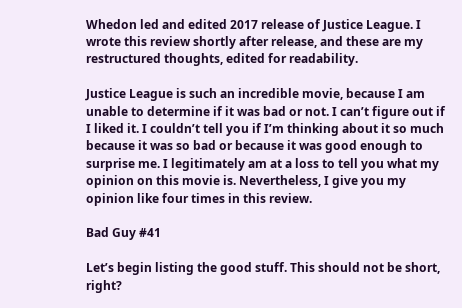Whedon led and edited 2017 release of Justice League. I wrote this review shortly after release, and these are my restructured thoughts, edited for readability.

Justice League is such an incredible movie, because I am unable to determine if it was bad or not. I can’t figure out if I liked it. I couldn’t tell you if I’m thinking about it so much because it was so bad or because it was good enough to surprise me. I legitimately am at a loss to tell you what my opinion on this movie is. Nevertheless, I give you my opinion like four times in this review.

Bad Guy #41

Let’s begin listing the good stuff. This should not be short, right?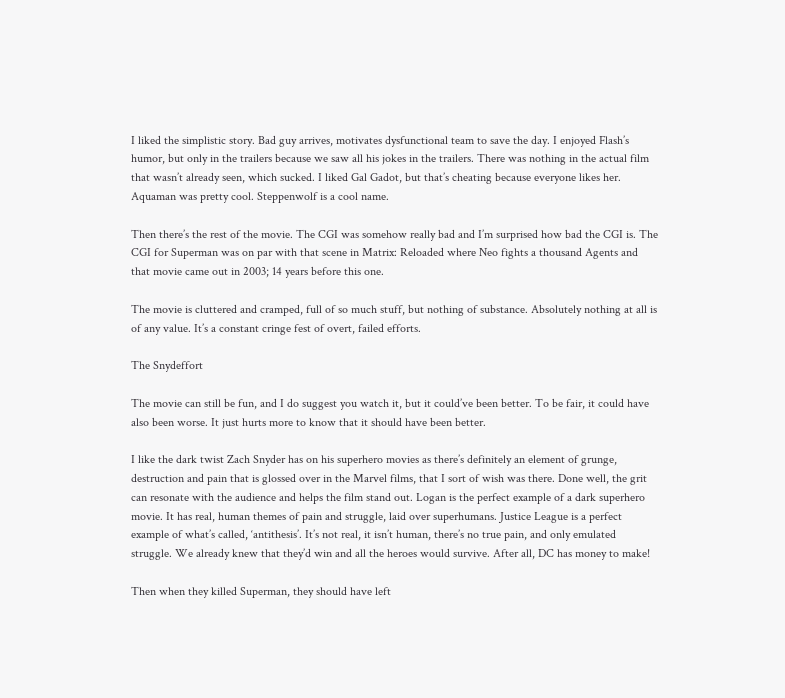I liked the simplistic story. Bad guy arrives, motivates dysfunctional team to save the day. I enjoyed Flash’s humor, but only in the trailers because we saw all his jokes in the trailers. There was nothing in the actual film that wasn’t already seen, which sucked. I liked Gal Gadot, but that’s cheating because everyone likes her. Aquaman was pretty cool. Steppenwolf is a cool name.

Then there’s the rest of the movie. The CGI was somehow really bad and I’m surprised how bad the CGI is. The CGI for Superman was on par with that scene in Matrix: Reloaded where Neo fights a thousand Agents and that movie came out in 2003; 14 years before this one.

The movie is cluttered and cramped, full of so much stuff, but nothing of substance. Absolutely nothing at all is of any value. It’s a constant cringe fest of overt, failed efforts.

The Snydeffort

The movie can still be fun, and I do suggest you watch it, but it could’ve been better. To be fair, it could have also been worse. It just hurts more to know that it should have been better.

I like the dark twist Zach Snyder has on his superhero movies as there’s definitely an element of grunge, destruction and pain that is glossed over in the Marvel films, that I sort of wish was there. Done well, the grit can resonate with the audience and helps the film stand out. Logan is the perfect example of a dark superhero movie. It has real, human themes of pain and struggle, laid over superhumans. Justice League is a perfect example of what’s called, ‘antithesis’. It’s not real, it isn’t human, there’s no true pain, and only emulated struggle. We already knew that they’d win and all the heroes would survive. After all, DC has money to make!

Then when they killed Superman, they should have left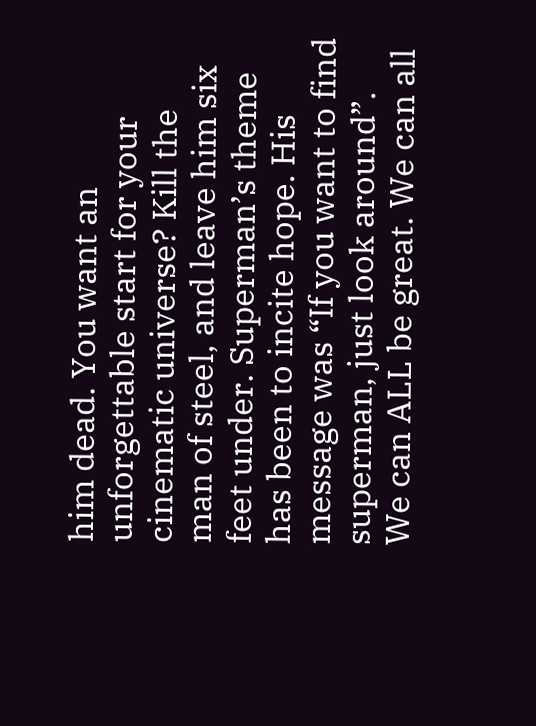him dead. You want an unforgettable start for your cinematic universe? Kill the man of steel, and leave him six feet under. Superman’s theme has been to incite hope. His message was “If you want to find superman, just look around”. We can ALL be great. We can all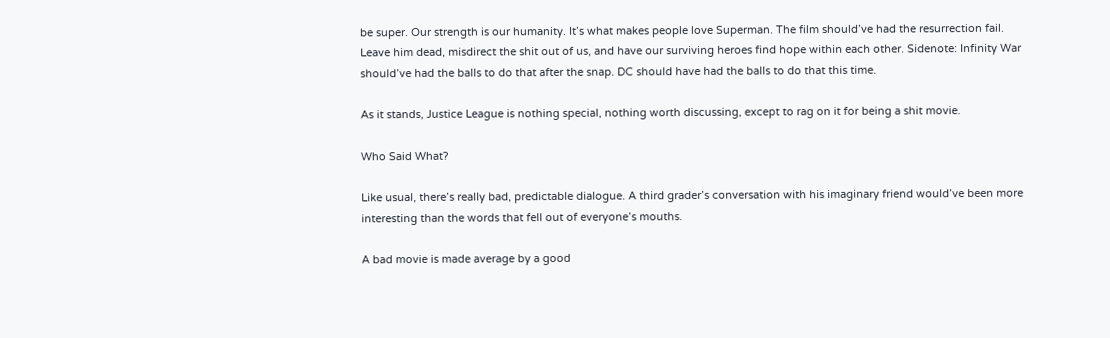be super. Our strength is our humanity. It’s what makes people love Superman. The film should’ve had the resurrection fail. Leave him dead, misdirect the shit out of us, and have our surviving heroes find hope within each other. Sidenote: Infinity War should’ve had the balls to do that after the snap. DC should have had the balls to do that this time.

As it stands, Justice League is nothing special, nothing worth discussing, except to rag on it for being a shit movie.

Who Said What?

Like usual, there’s really bad, predictable dialogue. A third grader’s conversation with his imaginary friend would’ve been more interesting than the words that fell out of everyone’s mouths.

A bad movie is made average by a good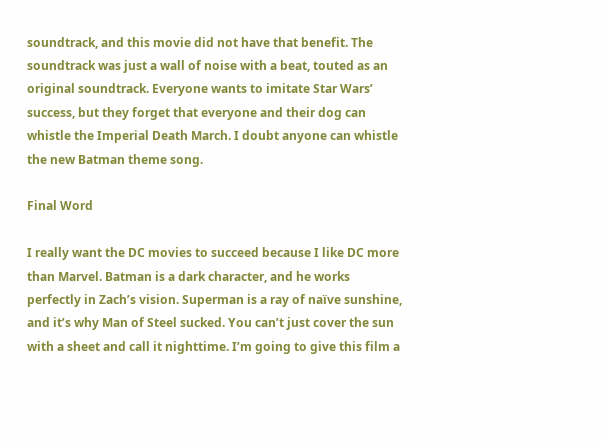soundtrack, and this movie did not have that benefit. The soundtrack was just a wall of noise with a beat, touted as an original soundtrack. Everyone wants to imitate Star Wars’ success, but they forget that everyone and their dog can whistle the Imperial Death March. I doubt anyone can whistle the new Batman theme song.

Final Word

I really want the DC movies to succeed because I like DC more than Marvel. Batman is a dark character, and he works perfectly in Zach’s vision. Superman is a ray of naïve sunshine, and it’s why Man of Steel sucked. You can’t just cover the sun with a sheet and call it nighttime. I’m going to give this film a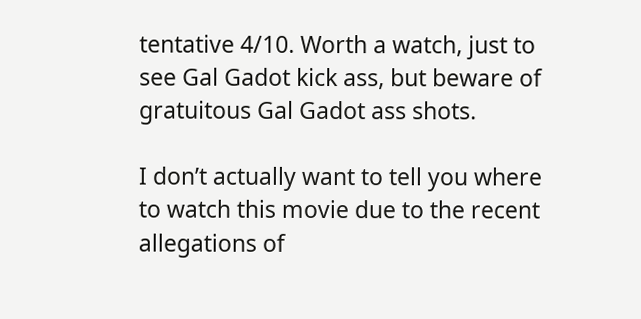tentative 4/10. Worth a watch, just to see Gal Gadot kick ass, but beware of gratuitous Gal Gadot ass shots.

I don’t actually want to tell you where to watch this movie due to the recent allegations of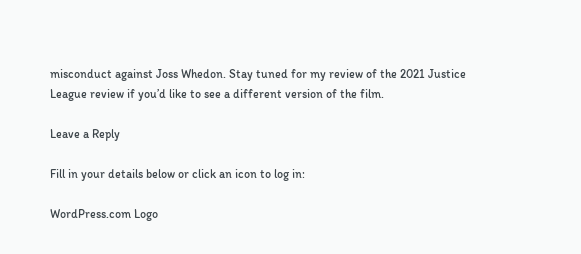misconduct against Joss Whedon. Stay tuned for my review of the 2021 Justice League review if you’d like to see a different version of the film.

Leave a Reply

Fill in your details below or click an icon to log in:

WordPress.com Logo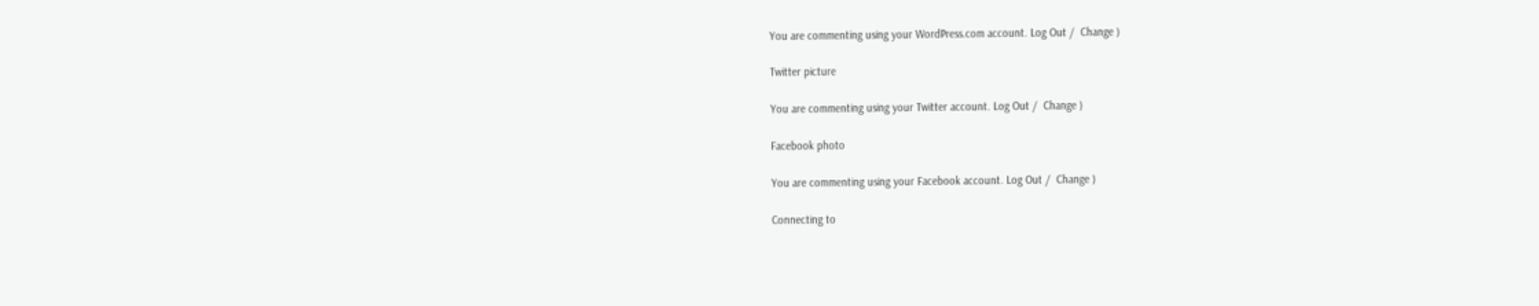You are commenting using your WordPress.com account. Log Out /  Change )

Twitter picture

You are commenting using your Twitter account. Log Out /  Change )

Facebook photo

You are commenting using your Facebook account. Log Out /  Change )

Connecting to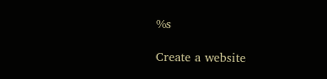%s

Create a website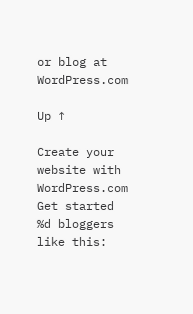or blog at WordPress.com

Up ↑

Create your website with WordPress.com
Get started
%d bloggers like this: